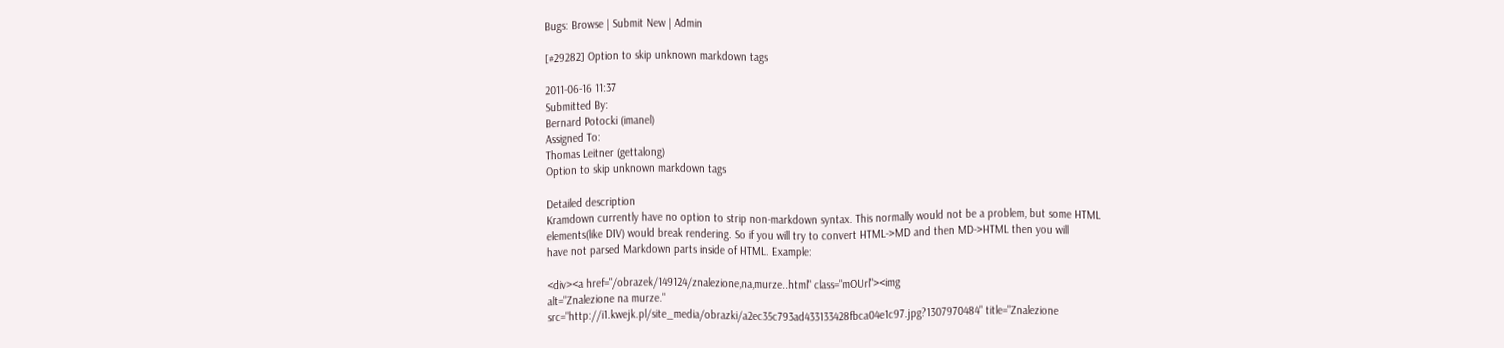Bugs: Browse | Submit New | Admin

[#29282] Option to skip unknown markdown tags

2011-06-16 11:37
Submitted By:
Bernard Potocki (imanel)
Assigned To:
Thomas Leitner (gettalong)
Option to skip unknown markdown tags

Detailed description
Kramdown currently have no option to strip non-markdown syntax. This normally would not be a problem, but some HTML
elements(like DIV) would break rendering. So if you will try to convert HTML->MD and then MD->HTML then you will
have not parsed Markdown parts inside of HTML. Example:

<div><a href="/obrazek/149124/znalezione,na,murze..html" class="mOUrl"><img
alt="Znalezione na murze."
src="http://i1.kwejk.pl/site_media/obrazki/a2ec35c793ad433133428fbca04e1c97.jpg?1307970484" title="Znalezione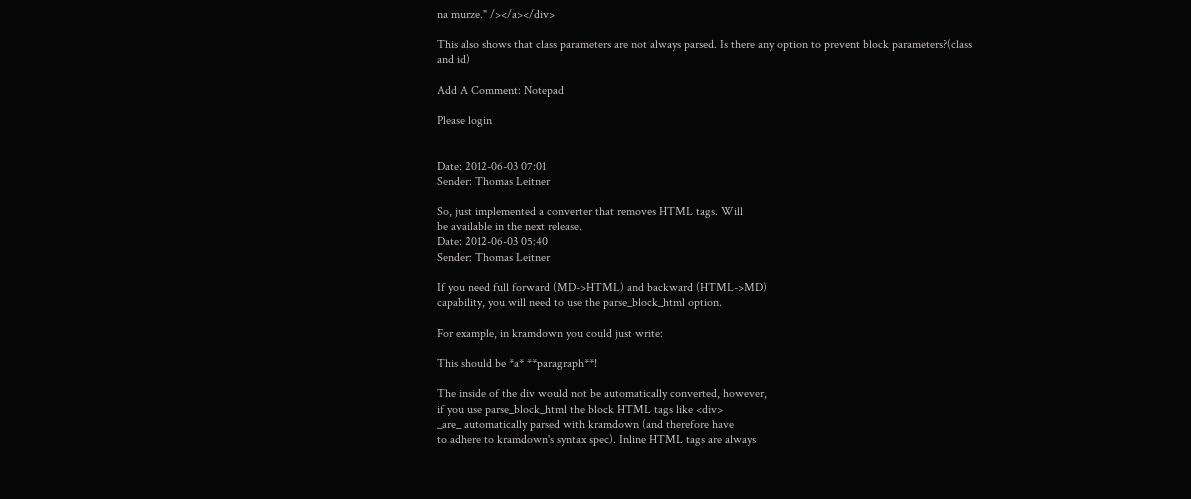na murze." /></a></div>

This also shows that class parameters are not always parsed. Is there any option to prevent block parameters?(class
and id)

Add A Comment: Notepad

Please login


Date: 2012-06-03 07:01
Sender: Thomas Leitner

So, just implemented a converter that removes HTML tags. Will
be available in the next release.
Date: 2012-06-03 05:40
Sender: Thomas Leitner

If you need full forward (MD->HTML) and backward (HTML->MD)
capability, you will need to use the parse_block_html option.

For example, in kramdown you could just write:

This should be *a* **paragraph**!

The inside of the div would not be automatically converted, however,
if you use parse_block_html the block HTML tags like <div>
_are_ automatically parsed with kramdown (and therefore have
to adhere to kramdown's syntax spec). Inline HTML tags are always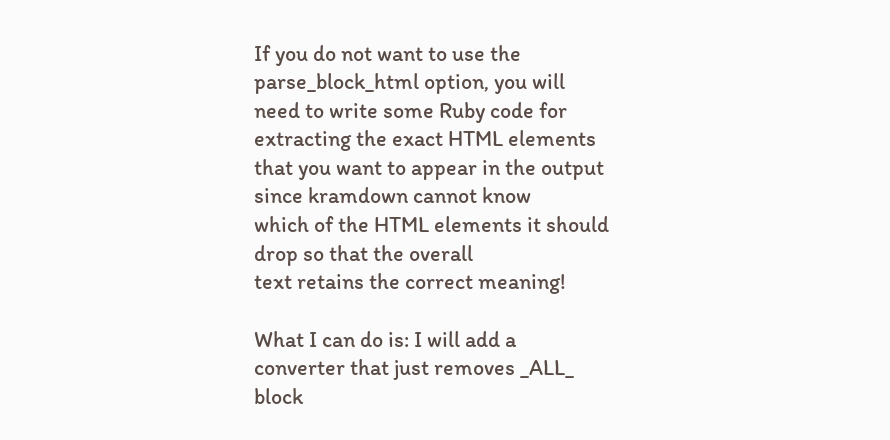If you do not want to use the parse_block_html option, you will
need to write some Ruby code for extracting the exact HTML elements
that you want to appear in the output since kramdown cannot know
which of the HTML elements it should drop so that the overall
text retains the correct meaning!

What I can do is: I will add a converter that just removes _ALL_
block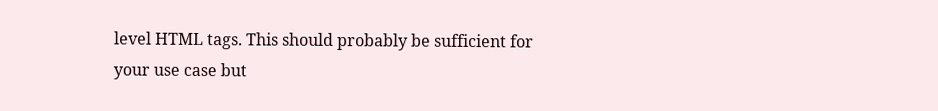level HTML tags. This should probably be sufficient for
your use case but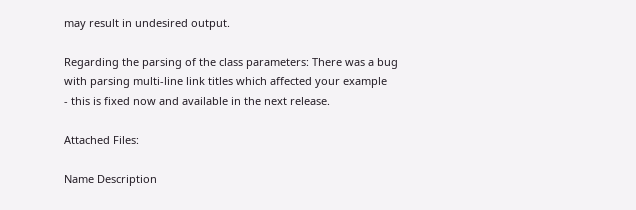may result in undesired output.

Regarding the parsing of the class parameters: There was a bug
with parsing multi-line link titles which affected your example
- this is fixed now and available in the next release.

Attached Files:

Name Description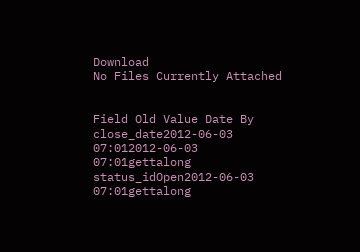Download
No Files Currently Attached


Field Old Value Date By
close_date2012-06-03 07:012012-06-03 07:01gettalong
status_idOpen2012-06-03 07:01gettalong